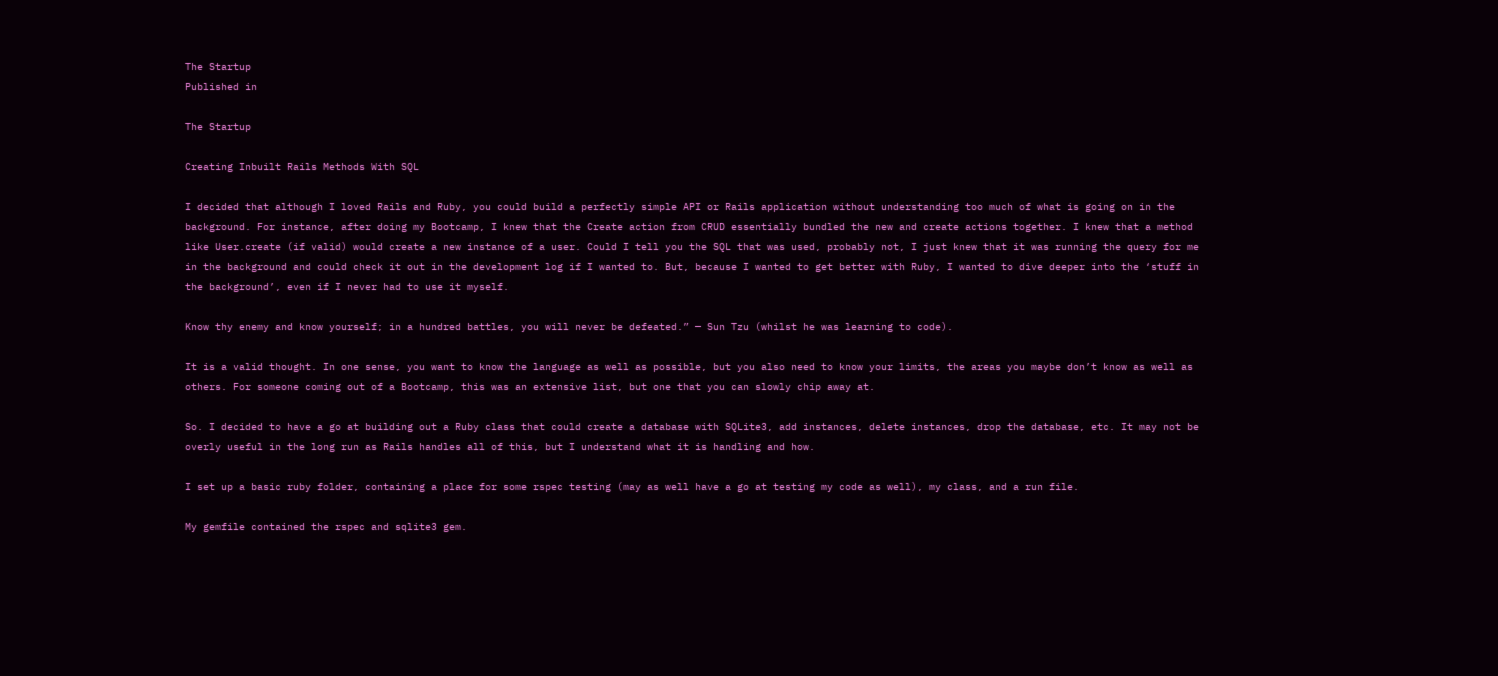The Startup
Published in

The Startup

Creating Inbuilt Rails Methods With SQL

I decided that although I loved Rails and Ruby, you could build a perfectly simple API or Rails application without understanding too much of what is going on in the background. For instance, after doing my Bootcamp, I knew that the Create action from CRUD essentially bundled the new and create actions together. I knew that a method like User.create (if valid) would create a new instance of a user. Could I tell you the SQL that was used, probably not, I just knew that it was running the query for me in the background and could check it out in the development log if I wanted to. But, because I wanted to get better with Ruby, I wanted to dive deeper into the ‘stuff in the background’, even if I never had to use it myself.

Know thy enemy and know yourself; in a hundred battles, you will never be defeated.” — Sun Tzu (whilst he was learning to code).

It is a valid thought. In one sense, you want to know the language as well as possible, but you also need to know your limits, the areas you maybe don’t know as well as others. For someone coming out of a Bootcamp, this was an extensive list, but one that you can slowly chip away at.

So. I decided to have a go at building out a Ruby class that could create a database with SQLite3, add instances, delete instances, drop the database, etc. It may not be overly useful in the long run as Rails handles all of this, but I understand what it is handling and how.

I set up a basic ruby folder, containing a place for some rspec testing (may as well have a go at testing my code as well), my class, and a run file.

My gemfile contained the rspec and sqlite3 gem.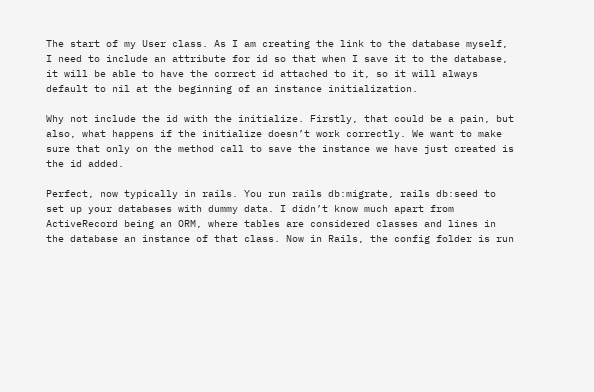The start of my User class. As I am creating the link to the database myself, I need to include an attribute for id so that when I save it to the database, it will be able to have the correct id attached to it, so it will always default to nil at the beginning of an instance initialization.

Why not include the id with the initialize. Firstly, that could be a pain, but also, what happens if the initialize doesn’t work correctly. We want to make sure that only on the method call to save the instance we have just created is the id added.

Perfect, now typically in rails. You run rails db:migrate, rails db:seed to set up your databases with dummy data. I didn’t know much apart from ActiveRecord being an ORM, where tables are considered classes and lines in the database an instance of that class. Now in Rails, the config folder is run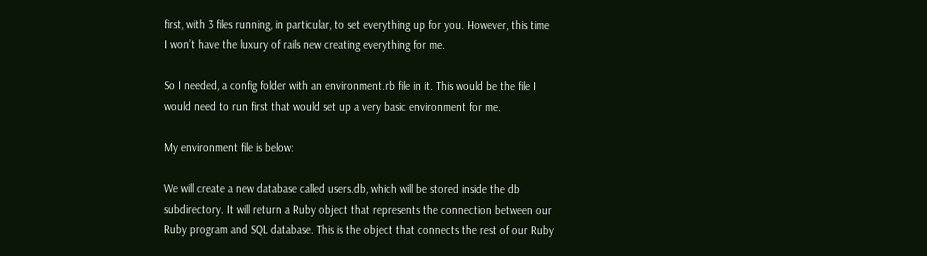first, with 3 files running, in particular, to set everything up for you. However, this time I won’t have the luxury of rails new creating everything for me.

So I needed, a config folder with an environment.rb file in it. This would be the file I would need to run first that would set up a very basic environment for me.

My environment file is below:

We will create a new database called users.db, which will be stored inside the db subdirectory. It will return a Ruby object that represents the connection between our Ruby program and SQL database. This is the object that connects the rest of our Ruby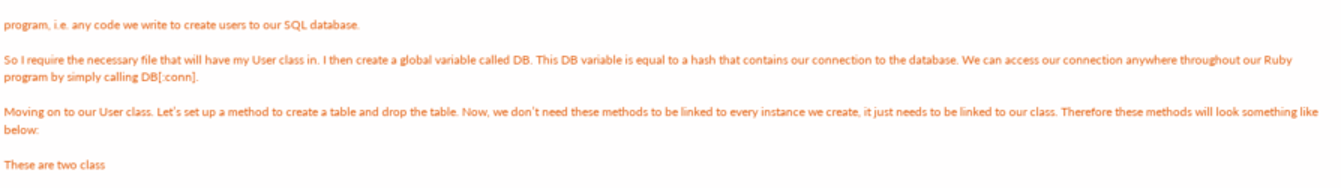program, i.e. any code we write to create users to our SQL database.

So I require the necessary file that will have my User class in. I then create a global variable called DB. This DB variable is equal to a hash that contains our connection to the database. We can access our connection anywhere throughout our Ruby program by simply calling DB[:conn].

Moving on to our User class. Let’s set up a method to create a table and drop the table. Now, we don’t need these methods to be linked to every instance we create, it just needs to be linked to our class. Therefore these methods will look something like below:

These are two class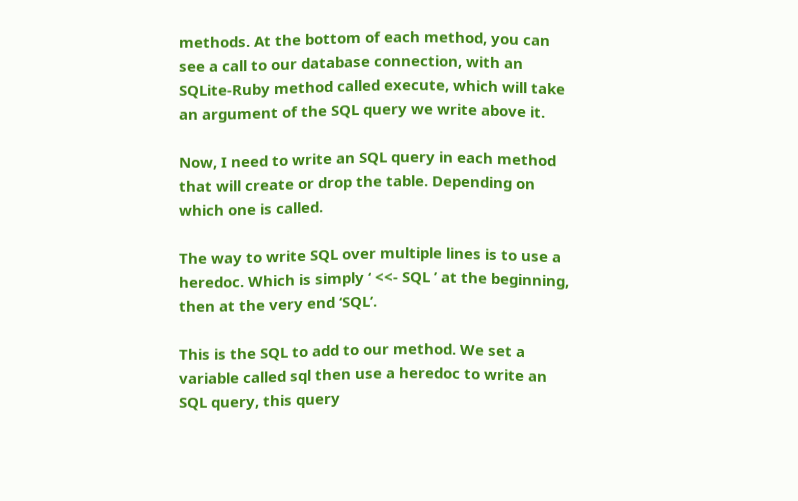methods. At the bottom of each method, you can see a call to our database connection, with an SQLite-Ruby method called execute, which will take an argument of the SQL query we write above it.

Now, I need to write an SQL query in each method that will create or drop the table. Depending on which one is called.

The way to write SQL over multiple lines is to use a heredoc. Which is simply ‘ <<- SQL ’ at the beginning, then at the very end ‘SQL’.

This is the SQL to add to our method. We set a variable called sql then use a heredoc to write an SQL query, this query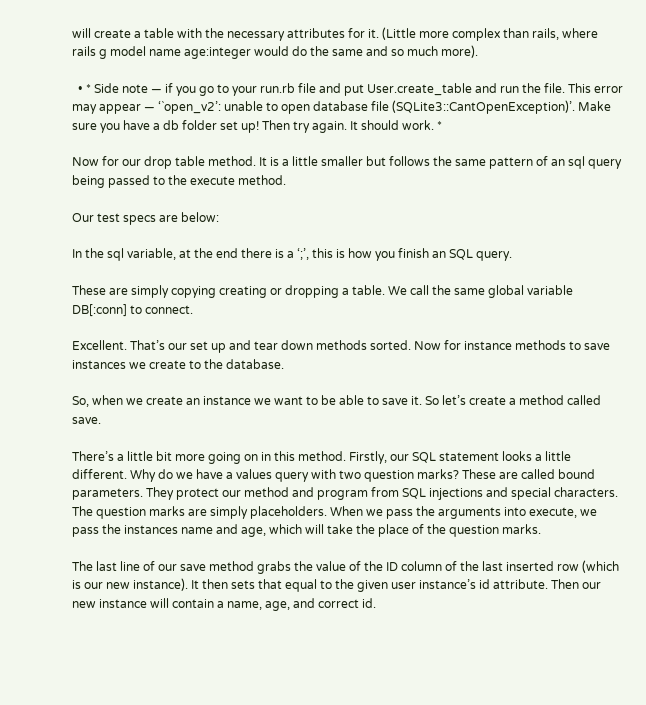will create a table with the necessary attributes for it. (Little more complex than rails, where rails g model name age:integer would do the same and so much more).

  • * Side note — if you go to your run.rb file and put User.create_table and run the file. This error may appear — ‘`open_v2’: unable to open database file (SQLite3::CantOpenException)’. Make sure you have a db folder set up! Then try again. It should work. *

Now for our drop table method. It is a little smaller but follows the same pattern of an sql query being passed to the execute method.

Our test specs are below:

In the sql variable, at the end there is a ‘;’, this is how you finish an SQL query.

These are simply copying creating or dropping a table. We call the same global variable DB[:conn] to connect.

Excellent. That’s our set up and tear down methods sorted. Now for instance methods to save instances we create to the database.

So, when we create an instance we want to be able to save it. So let’s create a method called save.

There’s a little bit more going on in this method. Firstly, our SQL statement looks a little different. Why do we have a values query with two question marks? These are called bound parameters. They protect our method and program from SQL injections and special characters. The question marks are simply placeholders. When we pass the arguments into execute, we pass the instances name and age, which will take the place of the question marks.

The last line of our save method grabs the value of the ID column of the last inserted row (which is our new instance). It then sets that equal to the given user instance’s id attribute. Then our new instance will contain a name, age, and correct id.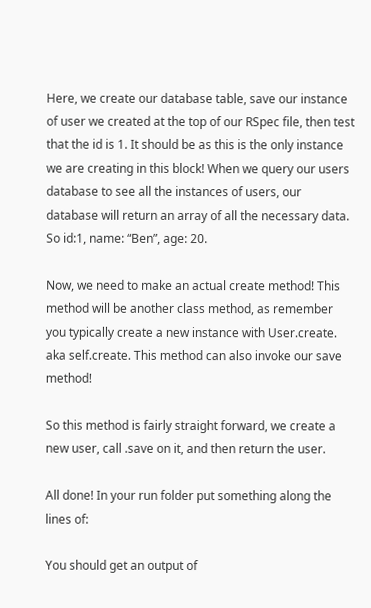Here, we create our database table, save our instance of user we created at the top of our RSpec file, then test that the id is 1. It should be as this is the only instance we are creating in this block! When we query our users database to see all the instances of users, our database will return an array of all the necessary data. So id:1, name: “Ben”, age: 20.

Now, we need to make an actual create method! This method will be another class method, as remember you typically create a new instance with User.create. aka self.create. This method can also invoke our save method!

So this method is fairly straight forward, we create a new user, call .save on it, and then return the user.

All done! In your run folder put something along the lines of:

You should get an output of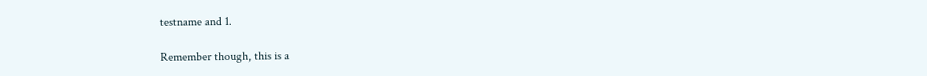testname and 1.

Remember though, this is a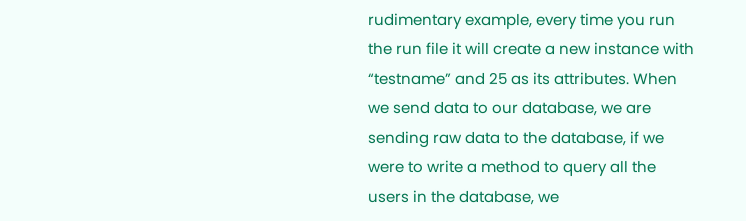rudimentary example, every time you run the run file it will create a new instance with “testname” and 25 as its attributes. When we send data to our database, we are sending raw data to the database, if we were to write a method to query all the users in the database, we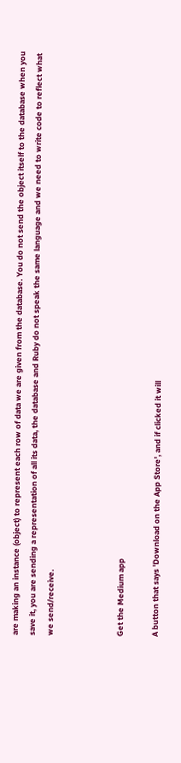are making an instance (object) to represent each row of data we are given from the database. You do not send the object itself to the database when you save it, you are sending a representation of all its data, the database and Ruby do not speak the same language and we need to write code to reflect what we send/receive.



Get the Medium app

A button that says 'Download on the App Store', and if clicked it will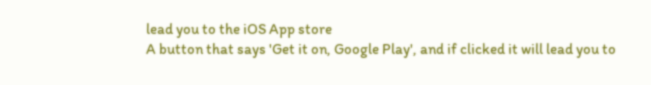lead you to the iOS App store
A button that says 'Get it on, Google Play', and if clicked it will lead you to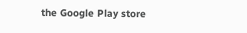the Google Play store